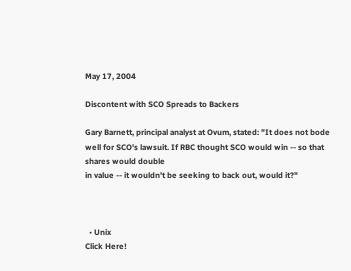May 17, 2004

Discontent with SCO Spreads to Backers

Gary Barnett, principal analyst at Ovum, stated: "It does not bode well for SCO's lawsuit. If RBC thought SCO would win -- so that shares would double
in value -- it wouldn't be seeking to back out, would it?"



  • Unix
Click Here!